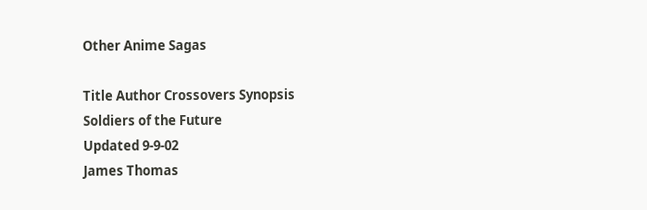Other Anime Sagas

Title Author Crossovers Synopsis
Soldiers of the Future
Updated 9-9-02
James Thomas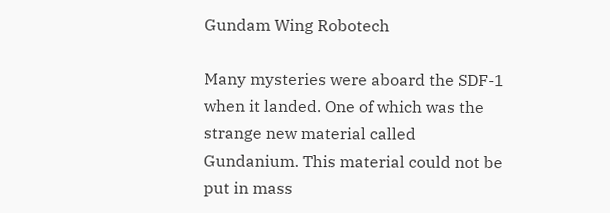Gundam Wing Robotech

Many mysteries were aboard the SDF-1 when it landed. One of which was the strange new material called Gundanium. This material could not be put in mass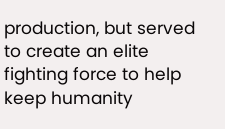production, but served to create an elite fighting force to help keep humanity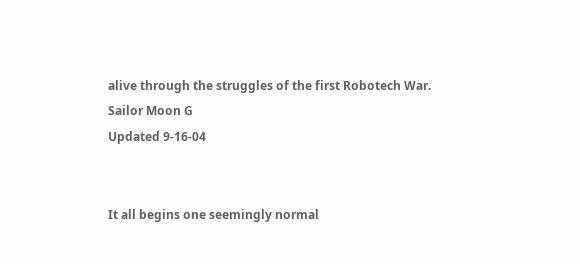alive through the struggles of the first Robotech War.
Sailor Moon G
Updated 9-16-04


It all begins one seemingly normal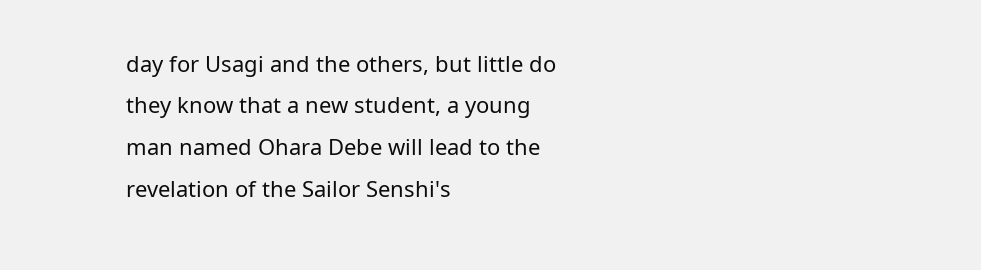day for Usagi and the others, but little do they know that a new student, a young man named Ohara Debe will lead to the revelation of the Sailor Senshi's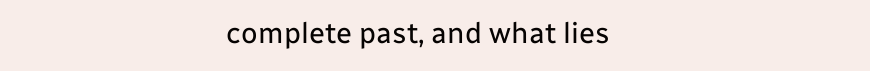complete past, and what lies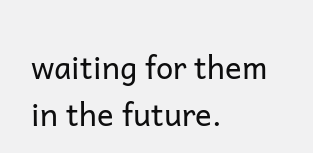waiting for them in the future.